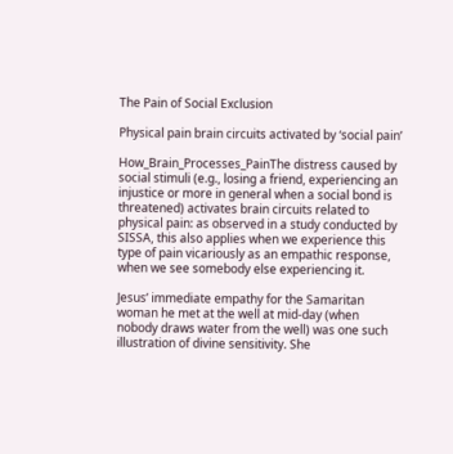The Pain of Social Exclusion

Physical pain brain circuits activated by ‘social pain’

How_Brain_Processes_PainThe distress caused by social stimuli (e.g., losing a friend, experiencing an injustice or more in general when a social bond is threatened) activates brain circuits related to physical pain: as observed in a study conducted by SISSA, this also applies when we experience this type of pain vicariously as an empathic response, when we see somebody else experiencing it.

Jesus’ immediate empathy for the Samaritan woman he met at the well at mid-day (when nobody draws water from the well) was one such illustration of divine sensitivity. She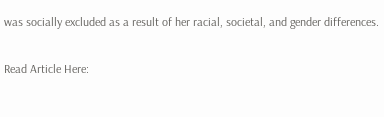was socially excluded as a result of her racial, societal, and gender differences.

Read Article Here: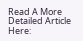Read A More Detailed Article Here: